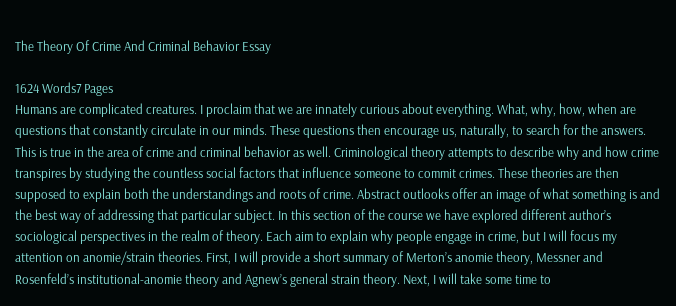The Theory Of Crime And Criminal Behavior Essay

1624 Words7 Pages
Humans are complicated creatures. I proclaim that we are innately curious about everything. What, why, how, when are questions that constantly circulate in our minds. These questions then encourage us, naturally, to search for the answers. This is true in the area of crime and criminal behavior as well. Criminological theory attempts to describe why and how crime transpires by studying the countless social factors that influence someone to commit crimes. These theories are then supposed to explain both the understandings and roots of crime. Abstract outlooks offer an image of what something is and the best way of addressing that particular subject. In this section of the course we have explored different author’s sociological perspectives in the realm of theory. Each aim to explain why people engage in crime, but I will focus my attention on anomie/strain theories. First, I will provide a short summary of Merton’s anomie theory, Messner and Rosenfeld’s institutional-anomie theory and Agnew’s general strain theory. Next, I will take some time to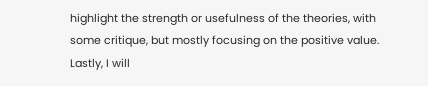highlight the strength or usefulness of the theories, with some critique, but mostly focusing on the positive value. Lastly, I will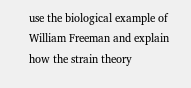use the biological example of William Freeman and explain how the strain theory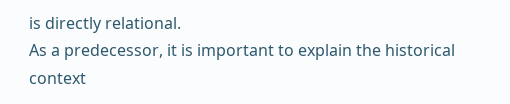is directly relational.
As a predecessor, it is important to explain the historical context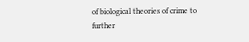of biological theories of crime to further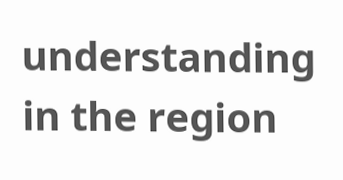understanding in the region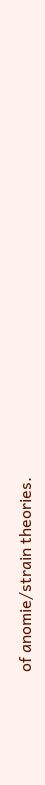of anomie/strain theories.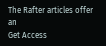The Rafter articles offer an
Get Access